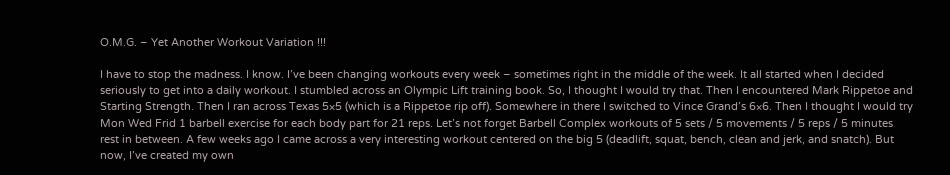O.M.G. – Yet Another Workout Variation !!!

I have to stop the madness. I know. I’ve been changing workouts every week – sometimes right in the middle of the week. It all started when I decided seriously to get into a daily workout. I stumbled across an Olympic Lift training book. So, I thought I would try that. Then I encountered Mark Rippetoe and Starting Strength. Then I ran across Texas 5×5 (which is a Rippetoe rip off). Somewhere in there I switched to Vince Grand’s 6×6. Then I thought I would try Mon Wed Frid 1 barbell exercise for each body part for 21 reps. Let’s not forget Barbell Complex workouts of 5 sets / 5 movements / 5 reps / 5 minutes rest in between. A few weeks ago I came across a very interesting workout centered on the big 5 (deadlift, squat, bench, clean and jerk, and snatch). But now, I’ve created my own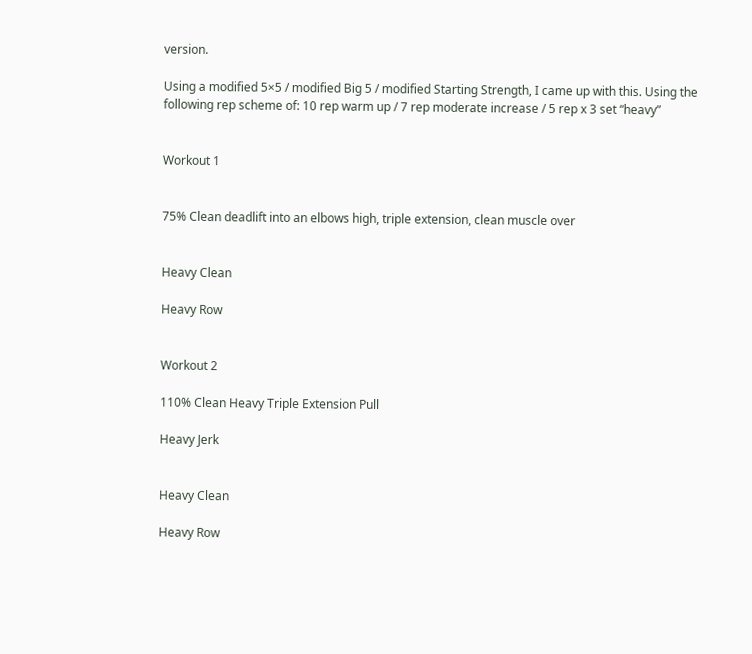version.

Using a modified 5×5 / modified Big 5 / modified Starting Strength, I came up with this. Using the following rep scheme of: 10 rep warm up / 7 rep moderate increase / 5 rep x 3 set “heavy”


Workout 1


75% Clean deadlift into an elbows high, triple extension, clean muscle over


Heavy Clean

Heavy Row


Workout 2

110% Clean Heavy Triple Extension Pull

Heavy Jerk


Heavy Clean

Heavy Row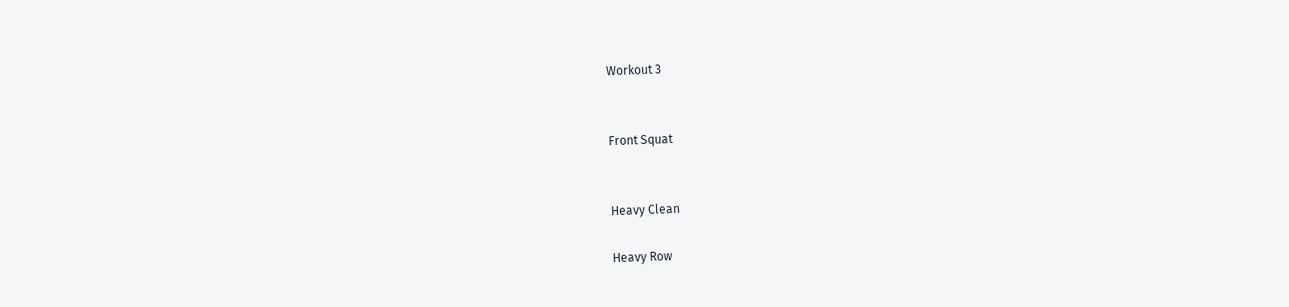Workout 3


Front Squat


Heavy Clean

Heavy Row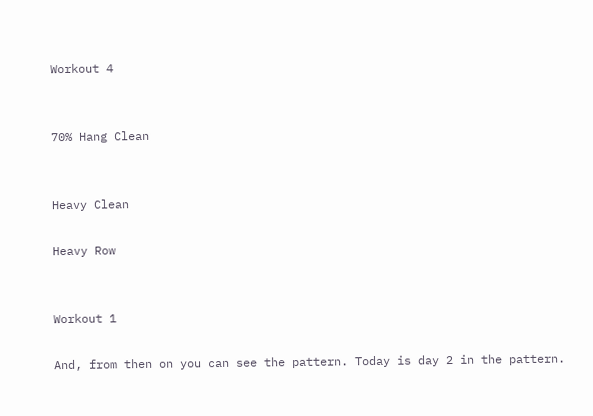Workout 4


70% Hang Clean


Heavy Clean

Heavy Row


Workout 1

And, from then on you can see the pattern. Today is day 2 in the pattern.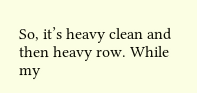So, it’s heavy clean and then heavy row. While my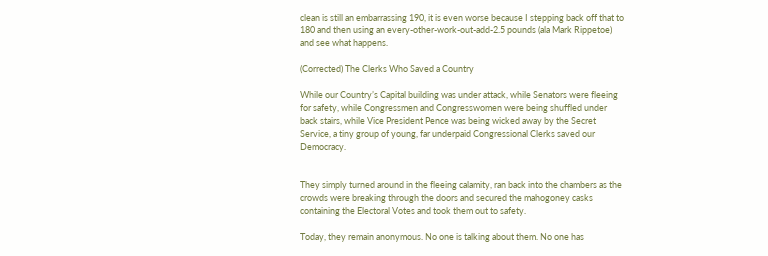clean is still an embarrassing 190, it is even worse because I stepping back off that to 180 and then using an every-other-work-out-add-2.5 pounds (ala Mark Rippetoe) and see what happens.

(Corrected) The Clerks Who Saved a Country

While our Country’s Capital building was under attack, while Senators were fleeing for safety, while Congressmen and Congresswomen were being shuffled under back stairs, while Vice President Pence was being wicked away by the Secret Service, a tiny group of young, far underpaid Congressional Clerks saved our Democracy.


They simply turned around in the fleeing calamity, ran back into the chambers as the crowds were breaking through the doors and secured the mahogoney casks containing the Electoral Votes and took them out to safety.

Today, they remain anonymous. No one is talking about them. No one has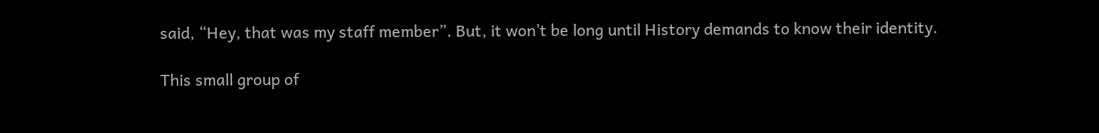said, “Hey, that was my staff member”. But, it won’t be long until History demands to know their identity.

This small group of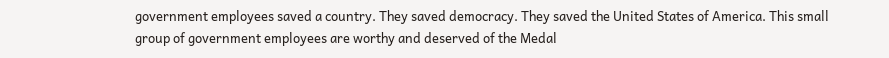government employees saved a country. They saved democracy. They saved the United States of America. This small group of government employees are worthy and deserved of the Medal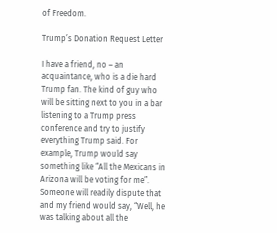of Freedom.

Trump’s Donation Request Letter

I have a friend, no – an acquaintance, who is a die hard Trump fan. The kind of guy who will be sitting next to you in a bar listening to a Trump press conference and try to justify everything Trump said. For example, Trump would say something like “All the Mexicans in Arizona will be voting for me”. Someone will readily dispute that and my friend would say, “Well, he was talking about all the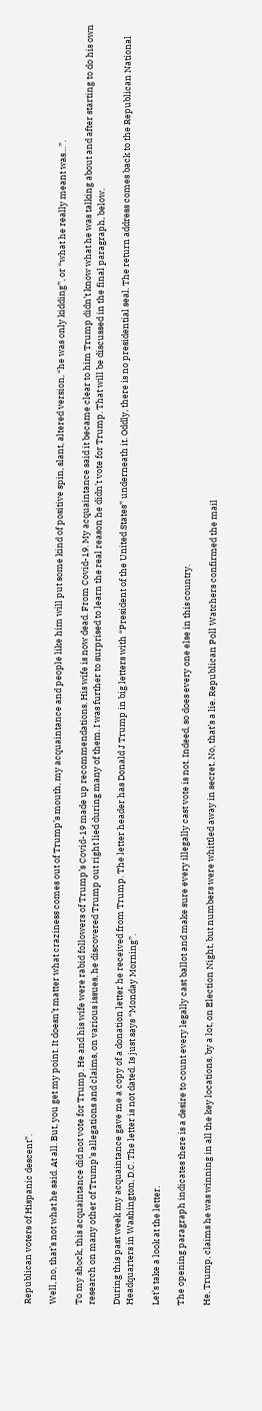Republican voters of Hispanic descent”.

Well, no, that’s not what he said. At all. But, you get my point. It doesn’t matter what craziness comes out of Trump’s mouth, my acquaintance and people like him will put some kind of positive spin, slant, altered version, “he was only kidding”, or “what he really meant was…”.

To my shock, this acquaintance did not vote for Trump. He and his wife were rabid followers of Trump’s Covid-19 made up recommendations. His wife is now dead. From Covid-19. My acquaintance said it became clear to him Trump didn’t know what he was talking about and after starting to do his own research on many other of Trump’s allegations and claims, on various issues, he discovered Trump out right lied during many of them. I was further to surprised to learn the real reason he didn’t vote for Trump. That will be discussed in the final paragraph, below.

During this past week my acquaintance gave me a copy of a donation letter he received from Trump. The letter header has Donald J Trump in big letters with “President of the United States” underneath it. Oddly, there is no presidential seal. The return address comes back to the Republican National Headquarters in Washington, D.C. The letter is not dated. Is just says “Monday Morning”.

Let’s take a look at the letter.

The opening paragraph indicates there is a desire to count every legally cast ballot and make sure every illegally cast vote is not. Indeed, so does every one else in this country.

He, Trump, claims he was winning in all the key locations, by a lot, on Election Night, but numbers were whittled away in secret. No, that’s a lie. Republican Poll Watchers confirmed the mail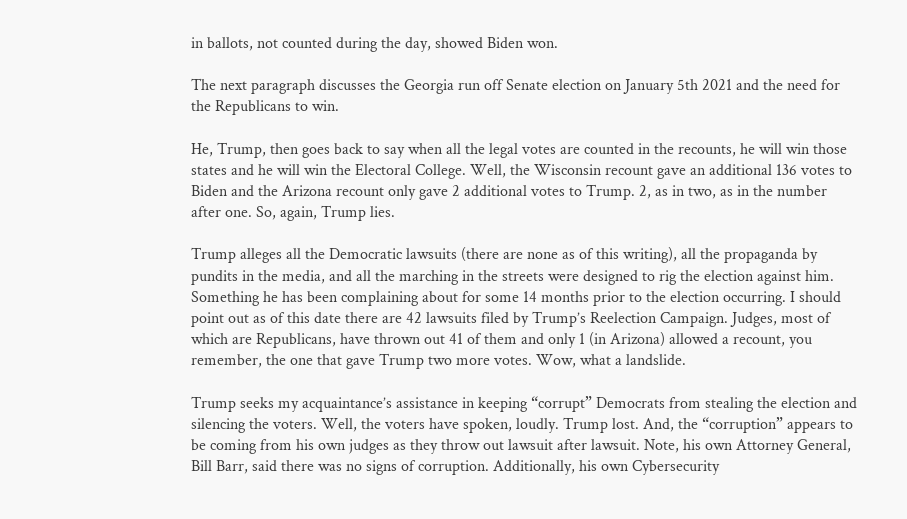in ballots, not counted during the day, showed Biden won.

The next paragraph discusses the Georgia run off Senate election on January 5th 2021 and the need for the Republicans to win.

He, Trump, then goes back to say when all the legal votes are counted in the recounts, he will win those states and he will win the Electoral College. Well, the Wisconsin recount gave an additional 136 votes to Biden and the Arizona recount only gave 2 additional votes to Trump. 2, as in two, as in the number after one. So, again, Trump lies.

Trump alleges all the Democratic lawsuits (there are none as of this writing), all the propaganda by pundits in the media, and all the marching in the streets were designed to rig the election against him. Something he has been complaining about for some 14 months prior to the election occurring. I should point out as of this date there are 42 lawsuits filed by Trump’s Reelection Campaign. Judges, most of which are Republicans, have thrown out 41 of them and only 1 (in Arizona) allowed a recount, you remember, the one that gave Trump two more votes. Wow, what a landslide.

Trump seeks my acquaintance’s assistance in keeping “corrupt” Democrats from stealing the election and silencing the voters. Well, the voters have spoken, loudly. Trump lost. And, the “corruption” appears to be coming from his own judges as they throw out lawsuit after lawsuit. Note, his own Attorney General, Bill Barr, said there was no signs of corruption. Additionally, his own Cybersecurity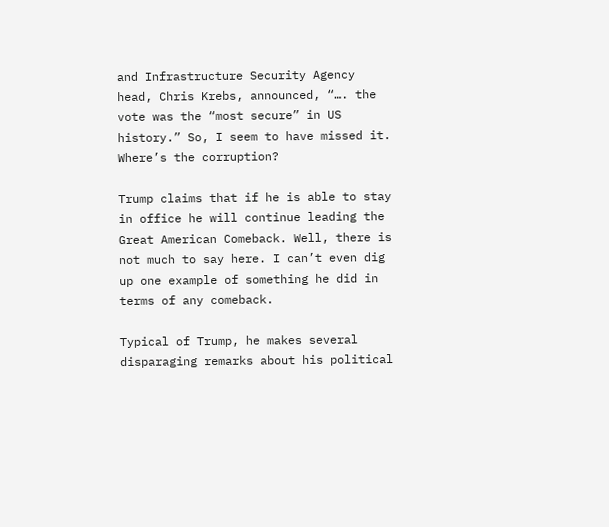and Infrastructure Security Agency head, Chris Krebs, announced, “…. the vote was the “most secure” in US history.” So, I seem to have missed it. Where’s the corruption?

Trump claims that if he is able to stay in office he will continue leading the Great American Comeback. Well, there is not much to say here. I can’t even dig up one example of something he did in terms of any comeback.

Typical of Trump, he makes several disparaging remarks about his political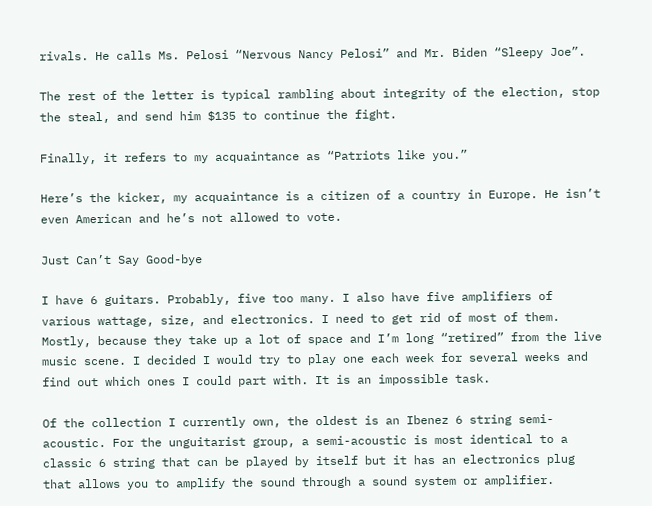rivals. He calls Ms. Pelosi “Nervous Nancy Pelosi” and Mr. Biden “Sleepy Joe”.

The rest of the letter is typical rambling about integrity of the election, stop the steal, and send him $135 to continue the fight.

Finally, it refers to my acquaintance as “Patriots like you.”

Here’s the kicker, my acquaintance is a citizen of a country in Europe. He isn’t even American and he’s not allowed to vote.

Just Can’t Say Good-bye

I have 6 guitars. Probably, five too many. I also have five amplifiers of various wattage, size, and electronics. I need to get rid of most of them. Mostly, because they take up a lot of space and I’m long “retired” from the live music scene. I decided I would try to play one each week for several weeks and find out which ones I could part with. It is an impossible task.

Of the collection I currently own, the oldest is an Ibenez 6 string semi-acoustic. For the unguitarist group, a semi-acoustic is most identical to a classic 6 string that can be played by itself but it has an electronics plug that allows you to amplify the sound through a sound system or amplifier.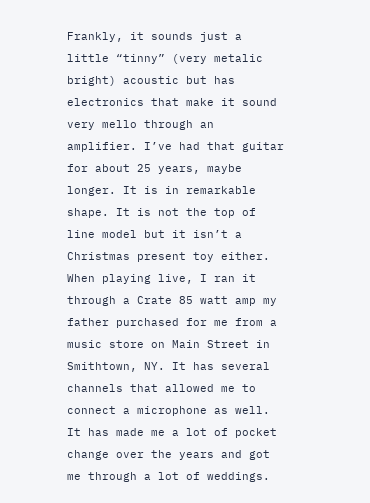Frankly, it sounds just a little “tinny” (very metalic bright) acoustic but has electronics that make it sound very mello through an amplifier. I’ve had that guitar for about 25 years, maybe longer. It is in remarkable shape. It is not the top of line model but it isn’t a Christmas present toy either. When playing live, I ran it through a Crate 85 watt amp my father purchased for me from a music store on Main Street in Smithtown, NY. It has several channels that allowed me to connect a microphone as well. It has made me a lot of pocket change over the years and got me through a lot of weddings.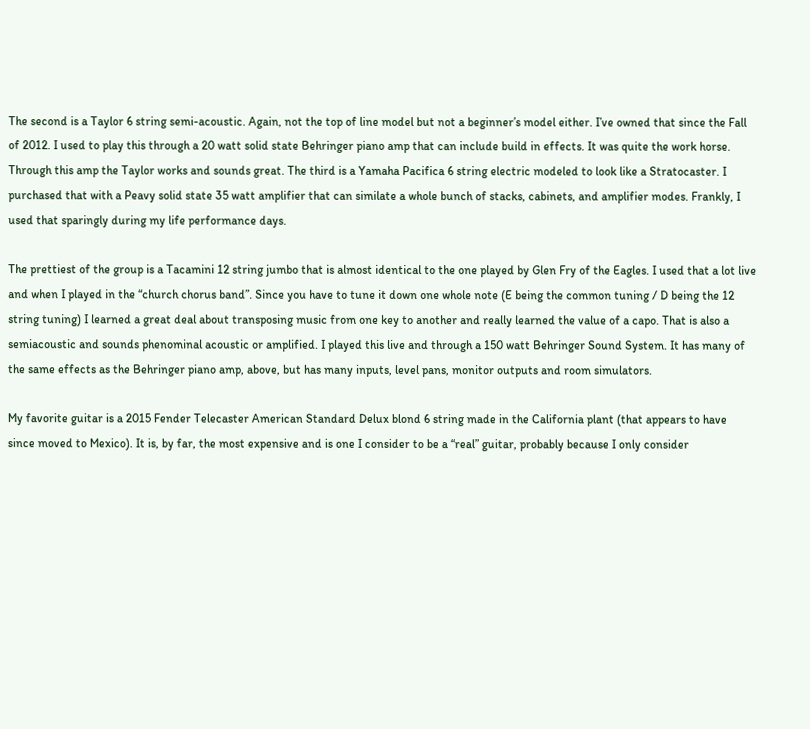The second is a Taylor 6 string semi-acoustic. Again, not the top of line model but not a beginner’s model either. I’ve owned that since the Fall of 2012. I used to play this through a 20 watt solid state Behringer piano amp that can include build in effects. It was quite the work horse. Through this amp the Taylor works and sounds great. The third is a Yamaha Pacifica 6 string electric modeled to look like a Stratocaster. I purchased that with a Peavy solid state 35 watt amplifier that can similate a whole bunch of stacks, cabinets, and amplifier modes. Frankly, I used that sparingly during my life performance days.

The prettiest of the group is a Tacamini 12 string jumbo that is almost identical to the one played by Glen Fry of the Eagles. I used that a lot live and when I played in the “church chorus band”. Since you have to tune it down one whole note (E being the common tuning / D being the 12 string tuning) I learned a great deal about transposing music from one key to another and really learned the value of a capo. That is also a semiacoustic and sounds phenominal acoustic or amplified. I played this live and through a 150 watt Behringer Sound System. It has many of the same effects as the Behringer piano amp, above, but has many inputs, level pans, monitor outputs and room simulators.

My favorite guitar is a 2015 Fender Telecaster American Standard Delux blond 6 string made in the California plant (that appears to have since moved to Mexico). It is, by far, the most expensive and is one I consider to be a “real” guitar, probably because I only consider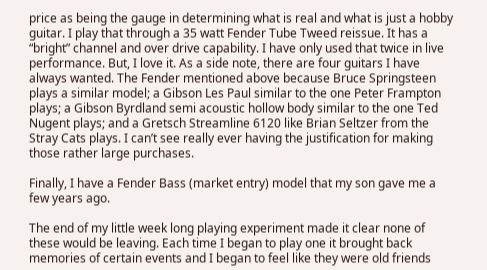price as being the gauge in determining what is real and what is just a hobby guitar. I play that through a 35 watt Fender Tube Tweed reissue. It has a “bright” channel and over drive capability. I have only used that twice in live performance. But, I love it. As a side note, there are four guitars I have always wanted. The Fender mentioned above because Bruce Springsteen plays a similar model; a Gibson Les Paul similar to the one Peter Frampton plays; a Gibson Byrdland semi acoustic hollow body similar to the one Ted Nugent plays; and a Gretsch Streamline 6120 like Brian Seltzer from the Stray Cats plays. I can’t see really ever having the justification for making those rather large purchases.

Finally, I have a Fender Bass (market entry) model that my son gave me a few years ago.

The end of my little week long playing experiment made it clear none of these would be leaving. Each time I began to play one it brought back memories of certain events and I began to feel like they were old friends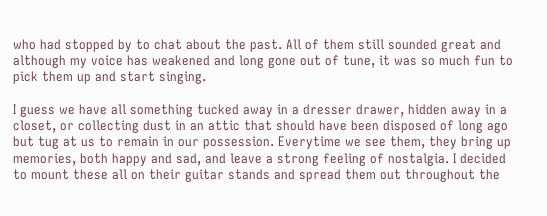who had stopped by to chat about the past. All of them still sounded great and although my voice has weakened and long gone out of tune, it was so much fun to pick them up and start singing.

I guess we have all something tucked away in a dresser drawer, hidden away in a closet, or collecting dust in an attic that should have been disposed of long ago but tug at us to remain in our possession. Everytime we see them, they bring up memories, both happy and sad, and leave a strong feeling of nostalgia. I decided to mount these all on their guitar stands and spread them out throughout the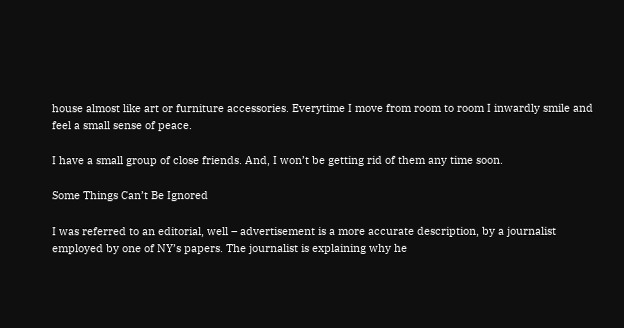house almost like art or furniture accessories. Everytime I move from room to room I inwardly smile and feel a small sense of peace.

I have a small group of close friends. And, I won’t be getting rid of them any time soon.

Some Things Can’t Be Ignored

I was referred to an editorial, well – advertisement is a more accurate description, by a journalist employed by one of NY’s papers. The journalist is explaining why he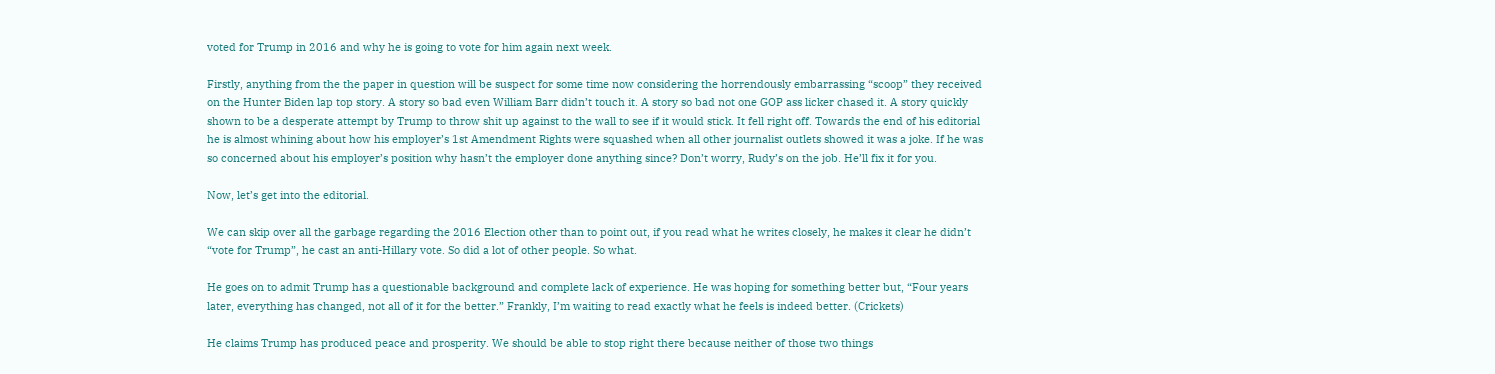voted for Trump in 2016 and why he is going to vote for him again next week.

Firstly, anything from the the paper in question will be suspect for some time now considering the horrendously embarrassing “scoop” they received on the Hunter Biden lap top story. A story so bad even William Barr didn’t touch it. A story so bad not one GOP ass licker chased it. A story quickly shown to be a desperate attempt by Trump to throw shit up against to the wall to see if it would stick. It fell right off. Towards the end of his editorial he is almost whining about how his employer’s 1st Amendment Rights were squashed when all other journalist outlets showed it was a joke. If he was so concerned about his employer’s position why hasn’t the employer done anything since? Don’t worry, Rudy’s on the job. He’ll fix it for you.

Now, let’s get into the editorial.

We can skip over all the garbage regarding the 2016 Election other than to point out, if you read what he writes closely, he makes it clear he didn’t “vote for Trump”, he cast an anti-Hillary vote. So did a lot of other people. So what.

He goes on to admit Trump has a questionable background and complete lack of experience. He was hoping for something better but, “Four years later, everything has changed, not all of it for the better.” Frankly, I’m waiting to read exactly what he feels is indeed better. (Crickets)

He claims Trump has produced peace and prosperity. We should be able to stop right there because neither of those two things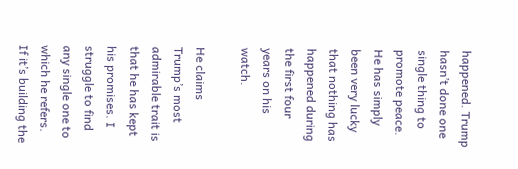happened. Trump hasn’t done one single thing to promote peace. He has simply been very lucky that nothing has happened during the first four years on his watch.

He claims Trump’s most admirable trait is that he has kept his promises. I struggle to find any single one to which he refers. If it’s building the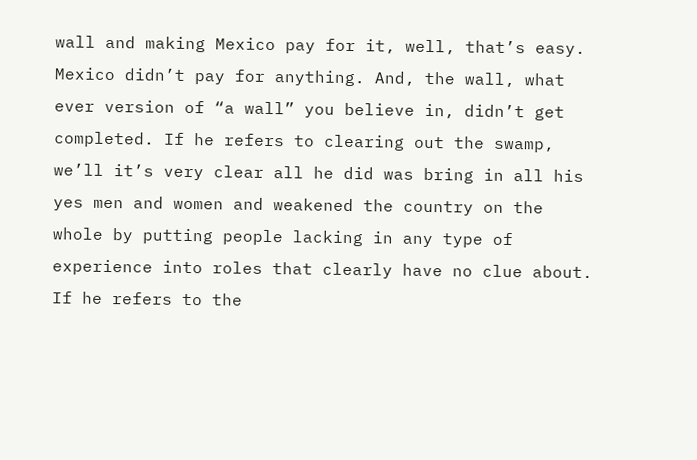wall and making Mexico pay for it, well, that’s easy. Mexico didn’t pay for anything. And, the wall, what ever version of “a wall” you believe in, didn’t get completed. If he refers to clearing out the swamp, we’ll it’s very clear all he did was bring in all his yes men and women and weakened the country on the whole by putting people lacking in any type of experience into roles that clearly have no clue about. If he refers to the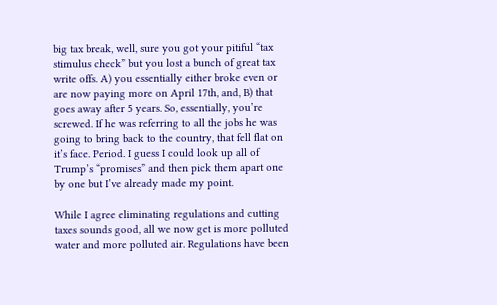big tax break, well, sure you got your pitiful “tax stimulus check” but you lost a bunch of great tax write offs. A) you essentially either broke even or are now paying more on April 17th, and, B) that goes away after 5 years. So, essentially, you’re screwed. If he was referring to all the jobs he was going to bring back to the country, that fell flat on it’s face. Period. I guess I could look up all of Trump’s “promises” and then pick them apart one by one but I’ve already made my point.

While I agree eliminating regulations and cutting taxes sounds good, all we now get is more polluted water and more polluted air. Regulations have been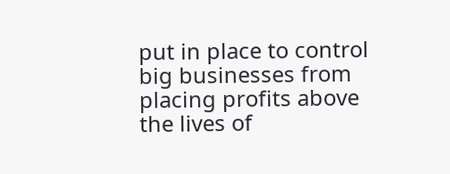put in place to control big businesses from placing profits above the lives of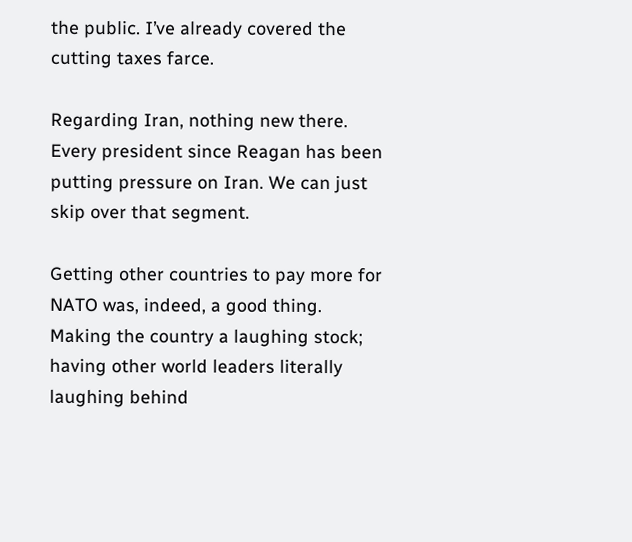the public. I’ve already covered the cutting taxes farce.

Regarding Iran, nothing new there. Every president since Reagan has been putting pressure on Iran. We can just skip over that segment.

Getting other countries to pay more for NATO was, indeed, a good thing. Making the country a laughing stock; having other world leaders literally laughing behind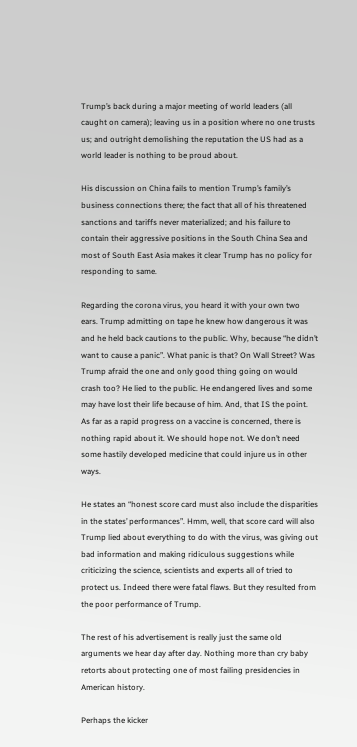Trump’s back during a major meeting of world leaders (all caught on camera); leaving us in a position where no one trusts us; and outright demolishing the reputation the US had as a world leader is nothing to be proud about.

His discussion on China fails to mention Trump’s family’s business connections there; the fact that all of his threatened sanctions and tariffs never materialized; and his failure to contain their aggressive positions in the South China Sea and most of South East Asia makes it clear Trump has no policy for responding to same.

Regarding the corona virus, you heard it with your own two ears. Trump admitting on tape he knew how dangerous it was and he held back cautions to the public. Why, because “he didn’t want to cause a panic”. What panic is that? On Wall Street? Was Trump afraid the one and only good thing going on would crash too? He lied to the public. He endangered lives and some may have lost their life because of him. And, that IS the point. As far as a rapid progress on a vaccine is concerned, there is nothing rapid about it. We should hope not. We don’t need some hastily developed medicine that could injure us in other ways.

He states an “honest score card must also include the disparities in the states’ performances”. Hmm, well, that score card will also Trump lied about everything to do with the virus, was giving out bad information and making ridiculous suggestions while criticizing the science, scientists and experts all of tried to protect us. Indeed there were fatal flaws. But they resulted from the poor performance of Trump.

The rest of his advertisement is really just the same old arguments we hear day after day. Nothing more than cry baby retorts about protecting one of most failing presidencies in American history.

Perhaps the kicker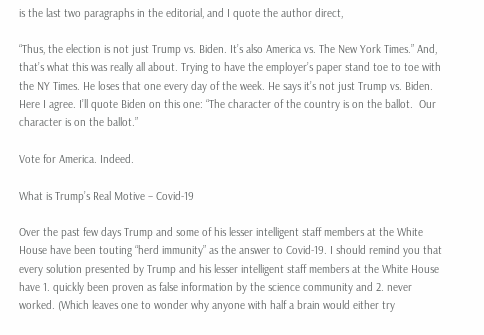is the last two paragraphs in the editorial, and I quote the author direct,

“Thus, the election is not just Trump vs. Biden. It’s also America vs. The New York Times.” And, that’s what this was really all about. Trying to have the employer’s paper stand toe to toe with the NY Times. He loses that one every day of the week. He says it’s not just Trump vs. Biden. Here I agree. I’ll quote Biden on this one: “The character of the country is on the ballot.  Our character is on the ballot.”

Vote for America. Indeed.

What is Trump’s Real Motive – Covid-19

Over the past few days Trump and some of his lesser intelligent staff members at the White House have been touting “herd immunity” as the answer to Covid-19. I should remind you that every solution presented by Trump and his lesser intelligent staff members at the White House have 1. quickly been proven as false information by the science community and 2. never worked. (Which leaves one to wonder why anyone with half a brain would either try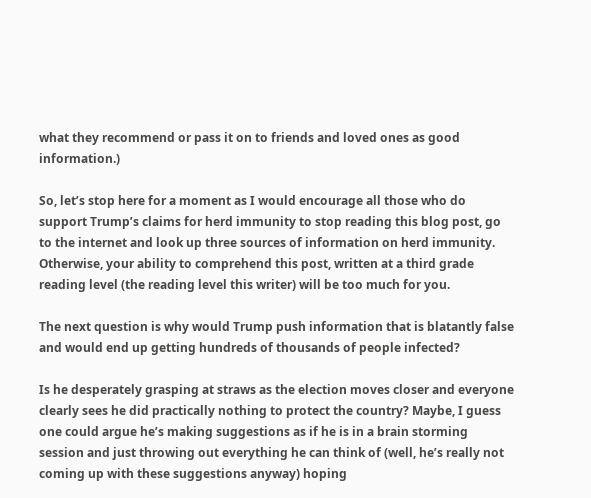what they recommend or pass it on to friends and loved ones as good information.)

So, let’s stop here for a moment as I would encourage all those who do support Trump’s claims for herd immunity to stop reading this blog post, go to the internet and look up three sources of information on herd immunity. Otherwise, your ability to comprehend this post, written at a third grade reading level (the reading level this writer) will be too much for you.

The next question is why would Trump push information that is blatantly false and would end up getting hundreds of thousands of people infected?

Is he desperately grasping at straws as the election moves closer and everyone clearly sees he did practically nothing to protect the country? Maybe, I guess one could argue he’s making suggestions as if he is in a brain storming session and just throwing out everything he can think of (well, he’s really not coming up with these suggestions anyway) hoping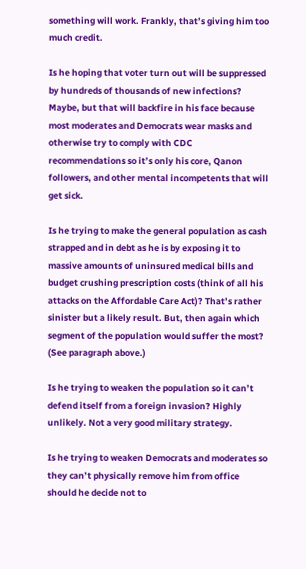something will work. Frankly, that’s giving him too much credit.

Is he hoping that voter turn out will be suppressed by hundreds of thousands of new infections? Maybe, but that will backfire in his face because most moderates and Democrats wear masks and otherwise try to comply with CDC recommendations so it’s only his core, Qanon followers, and other mental incompetents that will get sick.

Is he trying to make the general population as cash strapped and in debt as he is by exposing it to massive amounts of uninsured medical bills and budget crushing prescription costs (think of all his attacks on the Affordable Care Act)? That’s rather sinister but a likely result. But, then again which segment of the population would suffer the most? (See paragraph above.)

Is he trying to weaken the population so it can’t defend itself from a foreign invasion? Highly unlikely. Not a very good military strategy.

Is he trying to weaken Democrats and moderates so they can’t physically remove him from office should he decide not to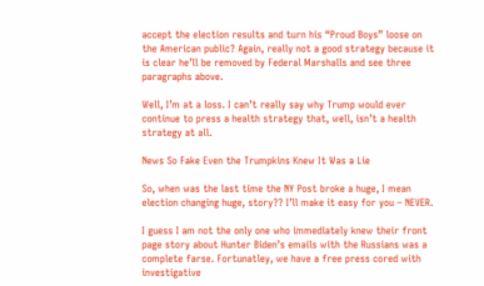accept the election results and turn his “Proud Boys” loose on the American public? Again, really not a good strategy because it is clear he’ll be removed by Federal Marshalls and see three paragraphs above.

Well, I’m at a loss. I can’t really say why Trump would ever continue to press a health strategy that, well, isn’t a health strategy at all.

News So Fake Even the Trumpkins Knew It Was a Lie

So, when was the last time the NY Post broke a huge, I mean election changing huge, story?? I’ll make it easy for you – NEVER.

I guess I am not the only one who immediately knew their front page story about Hunter Biden’s emails with the Russians was a complete farse. Fortunatley, we have a free press cored with investigative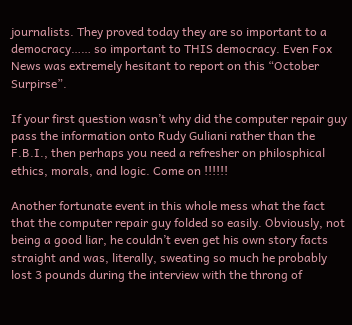journalists. They proved today they are so important to a democracy…… so important to THIS democracy. Even Fox News was extremely hesitant to report on this “October Surpirse”.

If your first question wasn’t why did the computer repair guy pass the information onto Rudy Guliani rather than the F.B.I., then perhaps you need a refresher on philosphical ethics, morals, and logic. Come on !!!!!!

Another fortunate event in this whole mess what the fact that the computer repair guy folded so easily. Obviously, not being a good liar, he couldn’t even get his own story facts straight and was, literally, sweating so much he probably lost 3 pounds during the interview with the throng of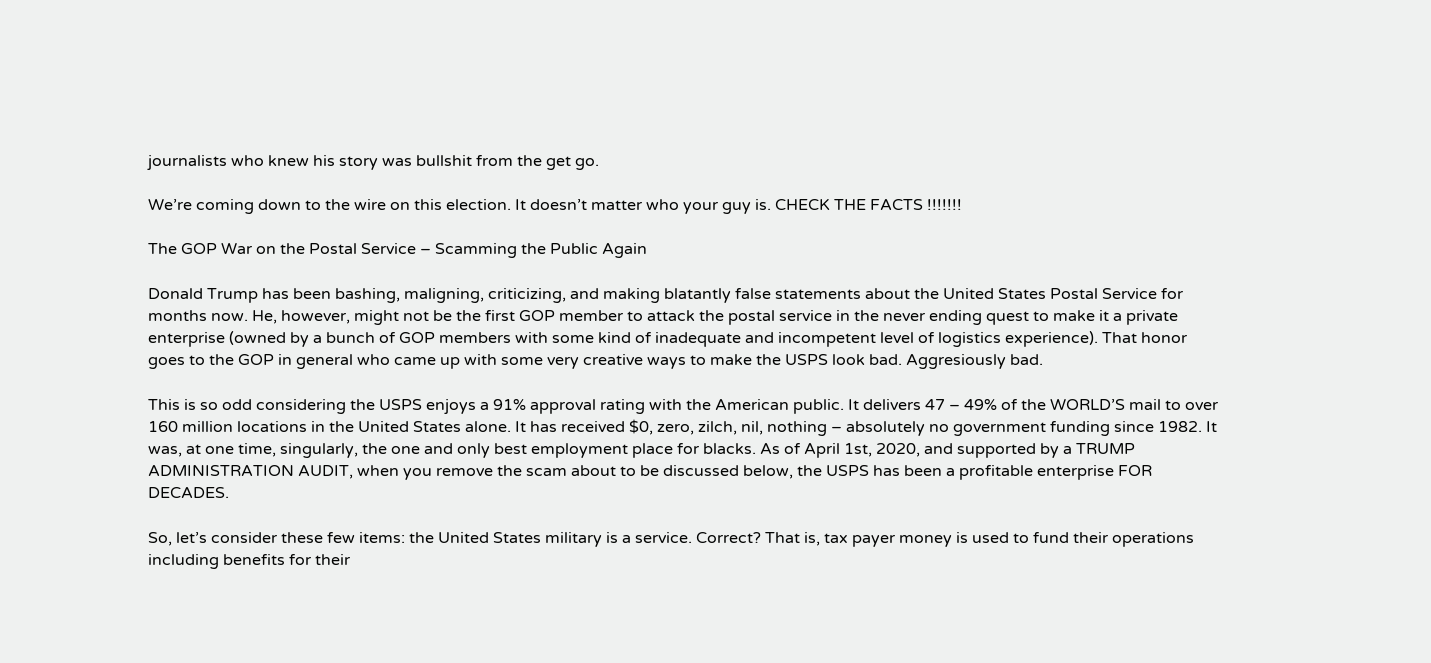journalists who knew his story was bullshit from the get go.

We’re coming down to the wire on this election. It doesn’t matter who your guy is. CHECK THE FACTS !!!!!!!

The GOP War on the Postal Service – Scamming the Public Again

Donald Trump has been bashing, maligning, criticizing, and making blatantly false statements about the United States Postal Service for months now. He, however, might not be the first GOP member to attack the postal service in the never ending quest to make it a private enterprise (owned by a bunch of GOP members with some kind of inadequate and incompetent level of logistics experience). That honor goes to the GOP in general who came up with some very creative ways to make the USPS look bad. Aggresiously bad.

This is so odd considering the USPS enjoys a 91% approval rating with the American public. It delivers 47 – 49% of the WORLD’S mail to over 160 million locations in the United States alone. It has received $0, zero, zilch, nil, nothing – absolutely no government funding since 1982. It was, at one time, singularly, the one and only best employment place for blacks. As of April 1st, 2020, and supported by a TRUMP ADMINISTRATION AUDIT, when you remove the scam about to be discussed below, the USPS has been a profitable enterprise FOR DECADES.

So, let’s consider these few items: the United States military is a service. Correct? That is, tax payer money is used to fund their operations including benefits for their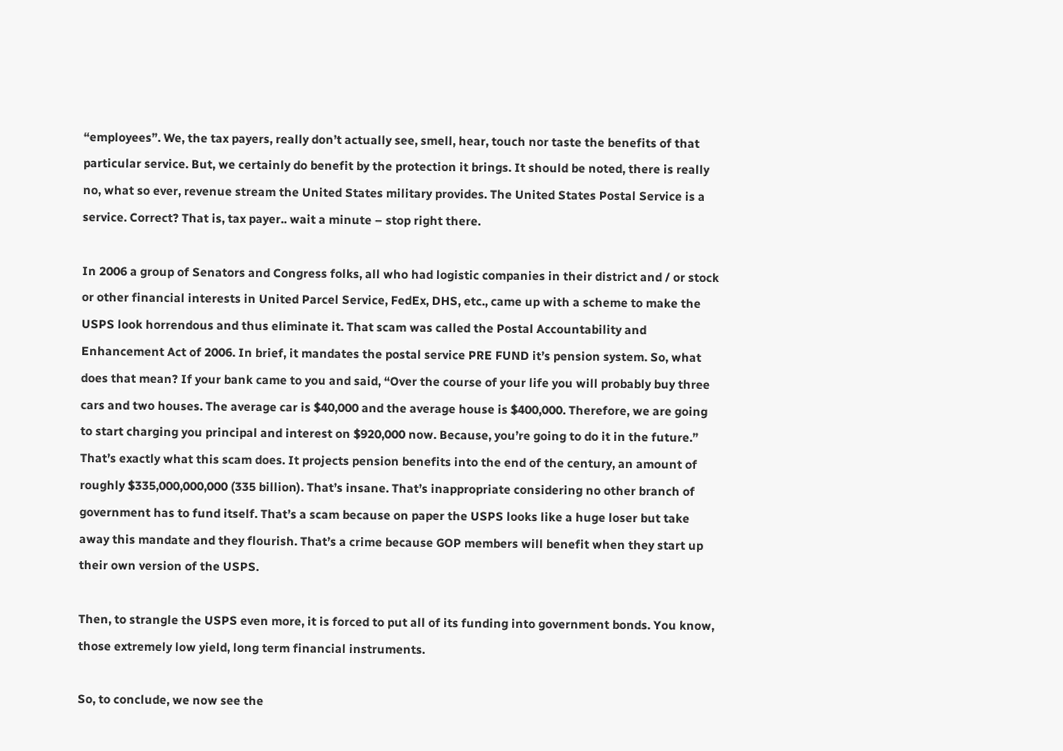“employees”. We, the tax payers, really don’t actually see, smell, hear, touch nor taste the benefits of that particular service. But, we certainly do benefit by the protection it brings. It should be noted, there is really no, what so ever, revenue stream the United States military provides. The United States Postal Service is a service. Correct? That is, tax payer.. wait a minute – stop right there.

In 2006 a group of Senators and Congress folks, all who had logistic companies in their district and / or stock or other financial interests in United Parcel Service, FedEx, DHS, etc., came up with a scheme to make the USPS look horrendous and thus eliminate it. That scam was called the Postal Accountability and Enhancement Act of 2006. In brief, it mandates the postal service PRE FUND it’s pension system. So, what does that mean? If your bank came to you and said, “Over the course of your life you will probably buy three cars and two houses. The average car is $40,000 and the average house is $400,000. Therefore, we are going to start charging you principal and interest on $920,000 now. Because, you’re going to do it in the future.” That’s exactly what this scam does. It projects pension benefits into the end of the century, an amount of roughly $335,000,000,000 (335 billion). That’s insane. That’s inappropriate considering no other branch of government has to fund itself. That’s a scam because on paper the USPS looks like a huge loser but take away this mandate and they flourish. That’s a crime because GOP members will benefit when they start up their own version of the USPS.

Then, to strangle the USPS even more, it is forced to put all of its funding into government bonds. You know, those extremely low yield, long term financial instruments.

So, to conclude, we now see the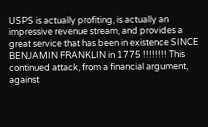USPS is actually profiting, is actually an impressive revenue stream, and provides a great service that has been in existence SINCE BENJAMIN FRANKLIN in 1775 !!!!!!!! This continued attack, from a financial argument, against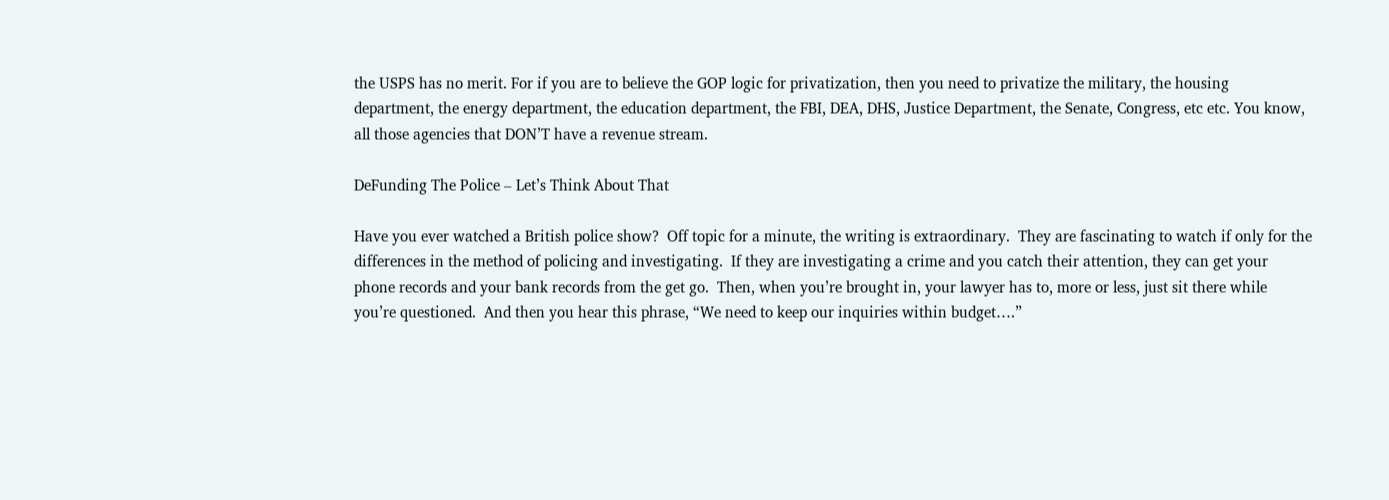the USPS has no merit. For if you are to believe the GOP logic for privatization, then you need to privatize the military, the housing department, the energy department, the education department, the FBI, DEA, DHS, Justice Department, the Senate, Congress, etc etc. You know, all those agencies that DON’T have a revenue stream.

DeFunding The Police – Let’s Think About That

Have you ever watched a British police show?  Off topic for a minute, the writing is extraordinary.  They are fascinating to watch if only for the differences in the method of policing and investigating.  If they are investigating a crime and you catch their attention, they can get your phone records and your bank records from the get go.  Then, when you’re brought in, your lawyer has to, more or less, just sit there while you’re questioned.  And then you hear this phrase, “We need to keep our inquiries within budget….”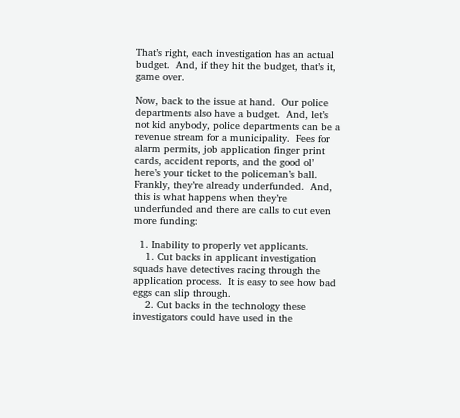That’s right, each investigation has an actual budget.  And, if they hit the budget, that’s it, game over.

Now, back to the issue at hand.  Our police departments also have a budget.  And, let’s not kid anybody, police departments can be a revenue stream for a municipality.  Fees for alarm permits, job application finger print cards, accident reports, and the good ol’ here’s your ticket to the policeman’s ball.  Frankly, they’re already underfunded.  And, this is what happens when they’re underfunded and there are calls to cut even more funding:

  1. Inability to properly vet applicants.
    1. Cut backs in applicant investigation squads have detectives racing through the application process.  It is easy to see how bad eggs can slip through.
    2. Cut backs in the technology these investigators could have used in the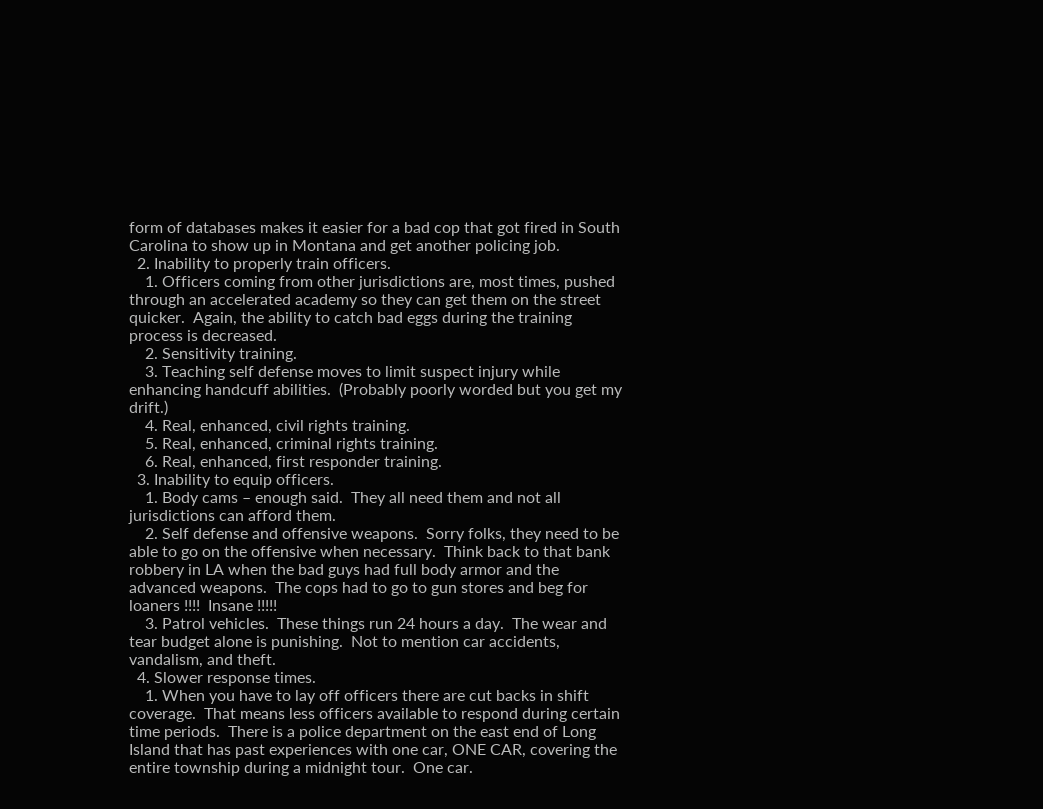form of databases makes it easier for a bad cop that got fired in South Carolina to show up in Montana and get another policing job.
  2. Inability to properly train officers.
    1. Officers coming from other jurisdictions are, most times, pushed through an accelerated academy so they can get them on the street quicker.  Again, the ability to catch bad eggs during the training process is decreased.
    2. Sensitivity training.
    3. Teaching self defense moves to limit suspect injury while enhancing handcuff abilities.  (Probably poorly worded but you get my drift.)
    4. Real, enhanced, civil rights training.
    5. Real, enhanced, criminal rights training.
    6. Real, enhanced, first responder training.
  3. Inability to equip officers.
    1. Body cams – enough said.  They all need them and not all jurisdictions can afford them.
    2. Self defense and offensive weapons.  Sorry folks, they need to be able to go on the offensive when necessary.  Think back to that bank robbery in LA when the bad guys had full body armor and the advanced weapons.  The cops had to go to gun stores and beg for loaners !!!!  Insane !!!!!
    3. Patrol vehicles.  These things run 24 hours a day.  The wear and tear budget alone is punishing.  Not to mention car accidents, vandalism, and theft.
  4. Slower response times.
    1. When you have to lay off officers there are cut backs in shift coverage.  That means less officers available to respond during certain time periods.  There is a police department on the east end of Long Island that has past experiences with one car, ONE CAR, covering the entire township during a midnight tour.  One car.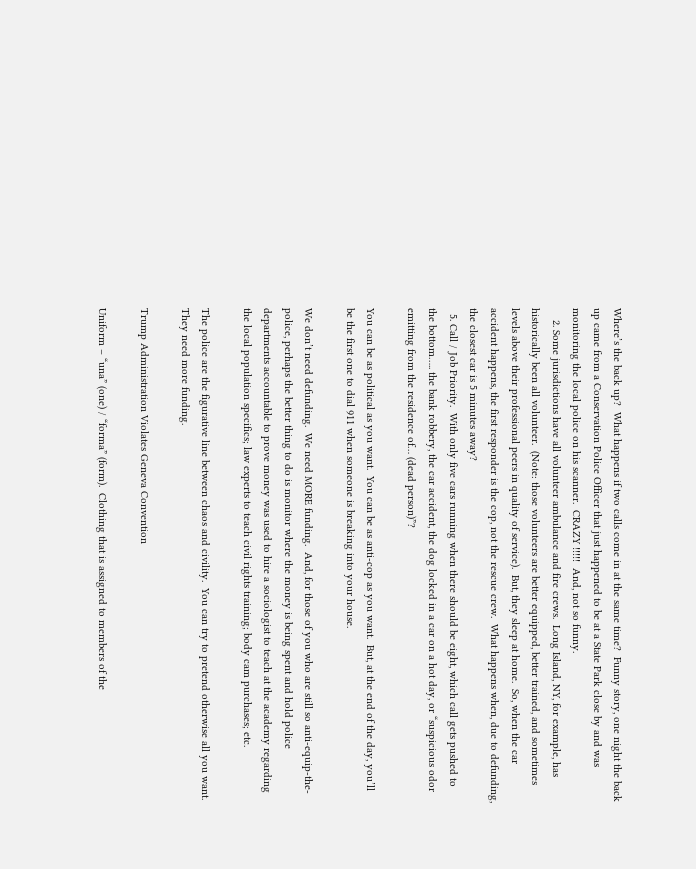Where’s the back up?  What happens if two calls come in at the same time?  Funny story, one night the back up came from a Conservation Police Officer that just happened to be at a State Park close by and was monitoring the local police on his scanner.  CRAZY !!!!!  And, not so funny.
    2. Some jurisdictions have all volunteer ambulance and fire crews.  Long Island, NY, for example, has historically been all volunteer.  (Note: those volunteers are better equipped, better trained, and sometimes levels above their professional peers in quality of service).  But, they sleep at home.  So, when the car accident happens, the first responder is the cop, not the rescue crew.  What happens when, due to defunding, the closest car is 5 minutes away?
  5. Call / Job Priority.  With only five cars running when there should be eight, which call gets pushed to the bottom….. the bank robbery, the car accident, the dog locked in a car on a hot day, or “suspicious odor emitting from the residence of… (dead person)”?

You can be as political as you want.  You can be as anti-cop as you want.  But, at the end of the day, you’ll be the first one to dial 911 when someone is breaking into your house.

We don’t need defunding.  We need MORE funding.  And, for those of you who are still so anti-equip-the-police, perhaps the better thing to do is monitor where the money is being spent and hold police departments accountable to prove money was used to hire a sociologist to teach at the academy regarding the local population specifics; law experts to teach civil rights training; body cam purchases; etc.

The police are the figurative line between chaos and civility.  You can try to pretend otherwise all you want.  They need more funding.

Trump Administration Violates Geneva Convention

Uniform – “una” (one) / “forma” (form).  Clothing that is assigned to members of the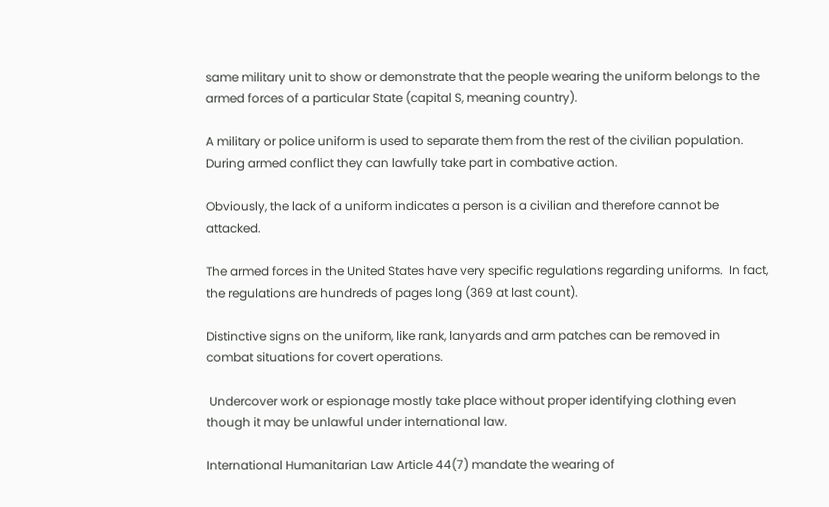same military unit to show or demonstrate that the people wearing the uniform belongs to the armed forces of a particular State (capital S, meaning country).

A military or police uniform is used to separate them from the rest of the civilian population.  During armed conflict they can lawfully take part in combative action.

Obviously, the lack of a uniform indicates a person is a civilian and therefore cannot be attacked.

The armed forces in the United States have very specific regulations regarding uniforms.  In fact, the regulations are hundreds of pages long (369 at last count).

Distinctive signs on the uniform, like rank, lanyards and arm patches can be removed in combat situations for covert operations.

 Undercover work or espionage mostly take place without proper identifying clothing even though it may be unlawful under international law.

International Humanitarian Law Article 44(7) mandate the wearing of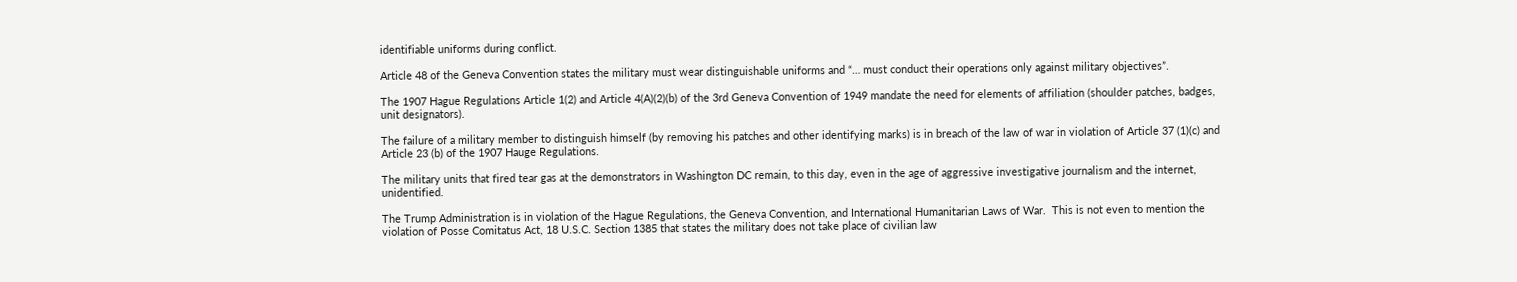identifiable uniforms during conflict.

Article 48 of the Geneva Convention states the military must wear distinguishable uniforms and “… must conduct their operations only against military objectives”.

The 1907 Hague Regulations Article 1(2) and Article 4(A)(2)(b) of the 3rd Geneva Convention of 1949 mandate the need for elements of affiliation (shoulder patches, badges, unit designators).

The failure of a military member to distinguish himself (by removing his patches and other identifying marks) is in breach of the law of war in violation of Article 37 (1)(c) and Article 23 (b) of the 1907 Hauge Regulations.

The military units that fired tear gas at the demonstrators in Washington DC remain, to this day, even in the age of aggressive investigative journalism and the internet, unidentified.

The Trump Administration is in violation of the Hague Regulations, the Geneva Convention, and International Humanitarian Laws of War.  This is not even to mention the violation of Posse Comitatus Act, 18 U.S.C. Section 1385 that states the military does not take place of civilian law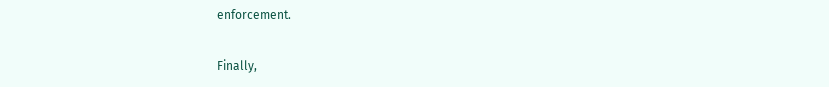enforcement.

Finally,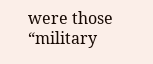were those “military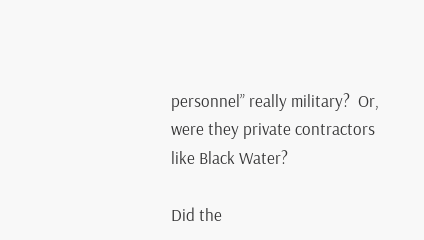personnel” really military?  Or, were they private contractors like Black Water?

Did the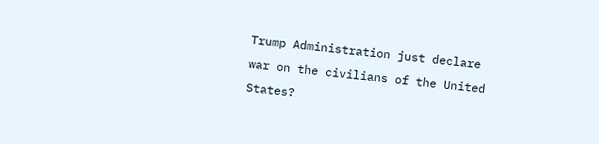Trump Administration just declare war on the civilians of the United States?